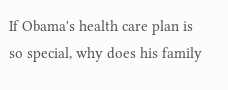If Obama's health care plan is so special, why does his family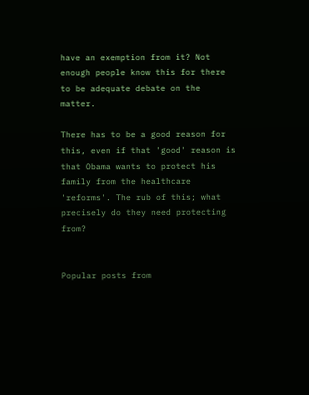have an exemption from it? Not enough people know this for there to be adequate debate on the matter.

There has to be a good reason for this, even if that 'good' reason is that Obama wants to protect his family from the healthcare 'reforms'. The rub of this; what precisely do they need protecting from?


Popular posts from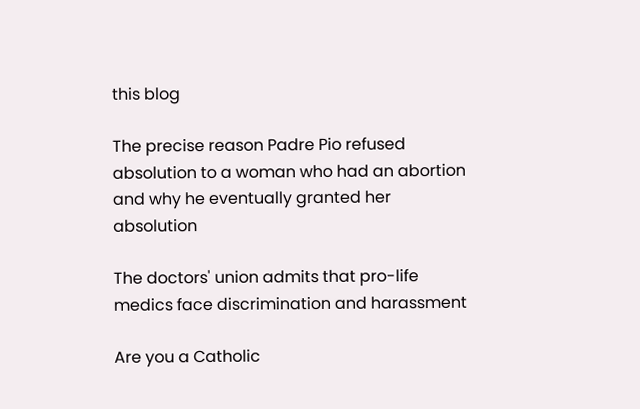this blog

The precise reason Padre Pio refused absolution to a woman who had an abortion and why he eventually granted her absolution

The doctors' union admits that pro-life medics face discrimination and harassment

Are you a Catholic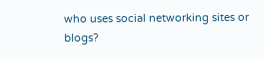who uses social networking sites or blogs?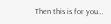Then this is for you…